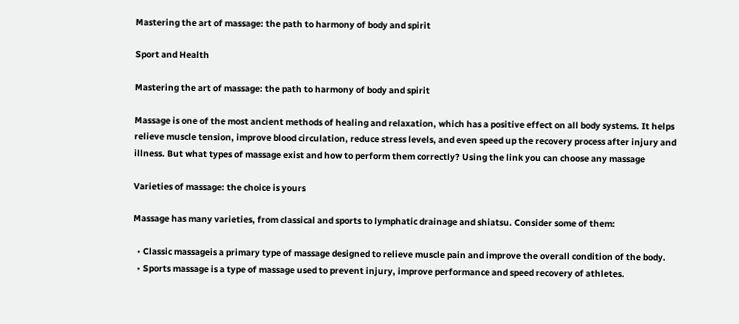Mastering the art of massage: the path to harmony of body and spirit

Sport and Health

Mastering the art of massage: the path to harmony of body and spirit

Massage is one of the most ancient methods of healing and relaxation, which has a positive effect on all body systems. It helps relieve muscle tension, improve blood circulation, reduce stress levels, and even speed up the recovery process after injury and illness. But what types of massage exist and how to perform them correctly? Using the link you can choose any massage

Varieties of massage: the choice is yours

Massage has many varieties, from classical and sports to lymphatic drainage and shiatsu. Consider some of them:

  • Classic massageis a primary type of massage designed to relieve muscle pain and improve the overall condition of the body.
  • Sports massage is a type of massage used to prevent injury, improve performance and speed recovery of athletes.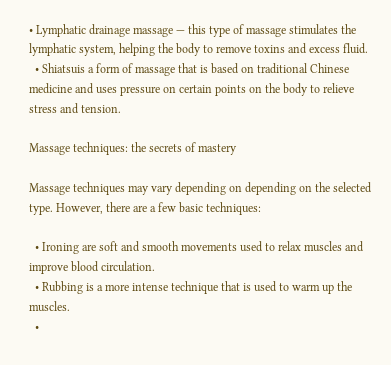• Lymphatic drainage massage — this type of massage stimulates the lymphatic system, helping the body to remove toxins and excess fluid.
  • Shiatsuis a form of massage that is based on traditional Chinese medicine and uses pressure on certain points on the body to relieve stress and tension.

Massage techniques: the secrets of mastery

Massage techniques may vary depending on depending on the selected type. However, there are a few basic techniques:

  • Ironing are soft and smooth movements used to relax muscles and improve blood circulation.
  • Rubbing is a more intense technique that is used to warm up the muscles.
  •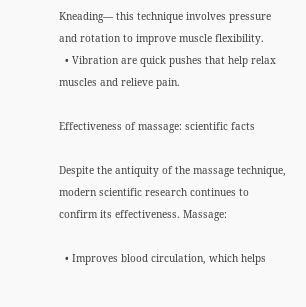Kneading— this technique involves pressure and rotation to improve muscle flexibility.
  • Vibration are quick pushes that help relax muscles and relieve pain.

Effectiveness of massage: scientific facts

Despite the antiquity of the massage technique, modern scientific research continues to confirm its effectiveness. Massage:

  • Improves blood circulation, which helps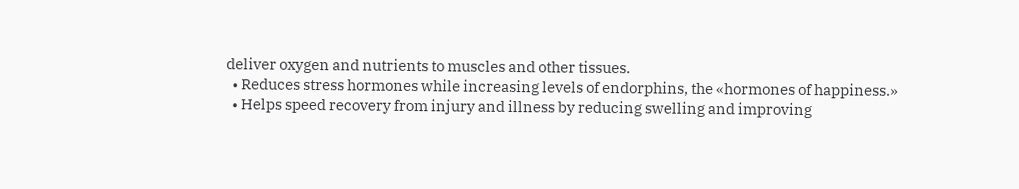deliver oxygen and nutrients to muscles and other tissues.
  • Reduces stress hormones while increasing levels of endorphins, the «hormones of happiness.»
  • Helps speed recovery from injury and illness by reducing swelling and improving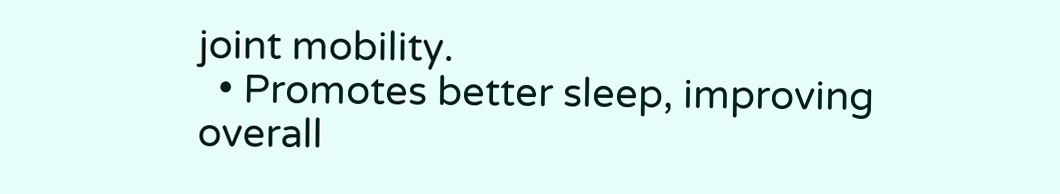joint mobility.
  • Promotes better sleep, improving overall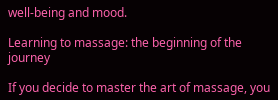well-being and mood.

Learning to massage: the beginning of the journey

If you decide to master the art of massage, you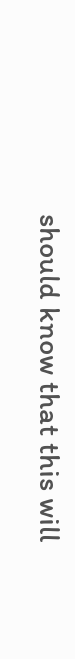should know that this will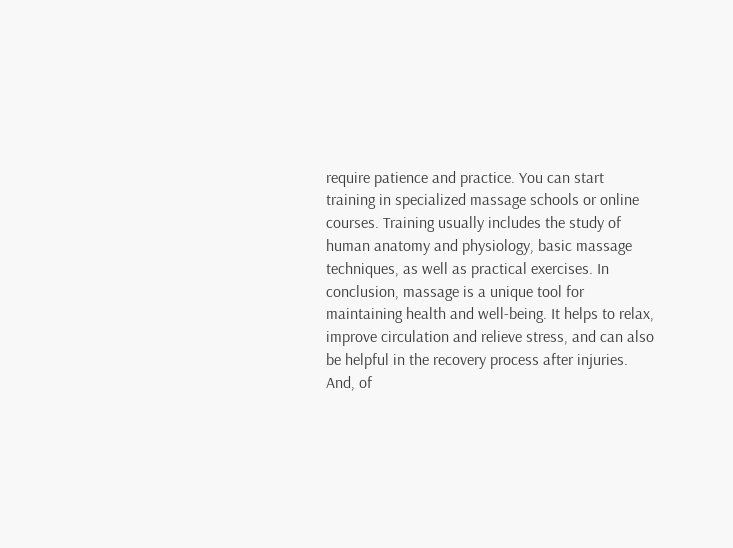require patience and practice. You can start training in specialized massage schools or online courses. Training usually includes the study of human anatomy and physiology, basic massage techniques, as well as practical exercises. In conclusion, massage is a unique tool for maintaining health and well-being. It helps to relax, improve circulation and relieve stress, and can also be helpful in the recovery process after injuries. And, of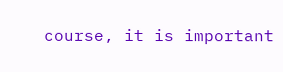course, it is important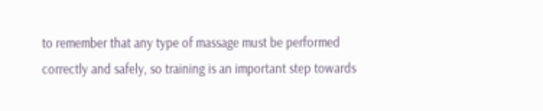to remember that any type of massage must be performed correctly and safely, so training is an important step towards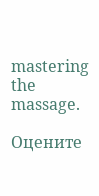mastering the massage.

Оцените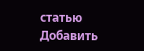статью
Добавить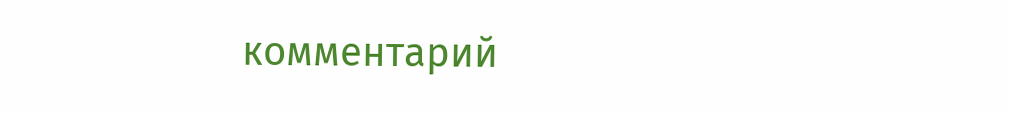комментарий